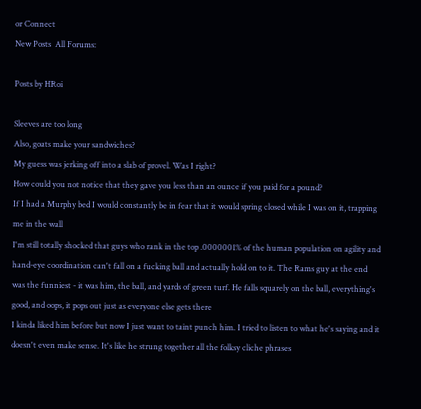or Connect
New Posts  All Forums:

Posts by HRoi

Sleeves are too long
Also, goats make your sandwiches?
My guess was jerking off into a slab of provel. Was I right?
How could you not notice that they gave you less than an ounce if you paid for a pound?
If I had a Murphy bed I would constantly be in fear that it would spring closed while I was on it, trapping me in the wall
I'm still totally shocked that guys who rank in the top .0000001% of the human population on agility and hand-eye coordination can't fall on a fucking ball and actually hold on to it. The Rams guy at the end was the funniest - it was him, the ball, and yards of green turf. He falls squarely on the ball, everything's good, and oops, it pops out just as everyone else gets there
I kinda liked him before but now I just want to taint punch him. I tried to listen to what he's saying and it doesn't even make sense. It's like he strung together all the folksy cliche phrases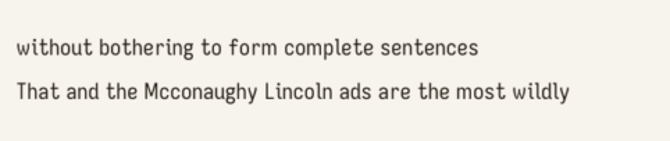without bothering to form complete sentences
That and the Mcconaughy Lincoln ads are the most wildly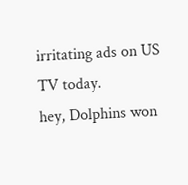irritating ads on US TV today.
hey, Dolphins won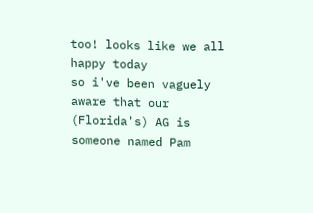too! looks like we all happy today
so i've been vaguely aware that our (Florida's) AG is someone named Pam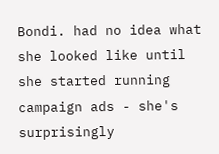Bondi. had no idea what she looked like until she started running campaign ads - she's surprisingly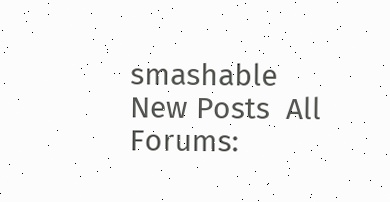smashable
New Posts  All Forums: